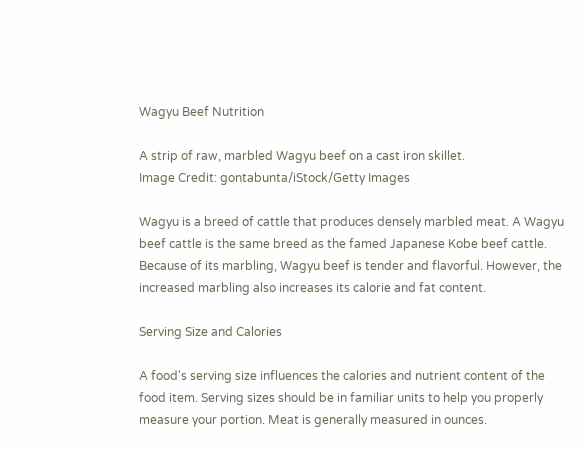Wagyu Beef Nutrition

A strip of raw, marbled Wagyu beef on a cast iron skillet.
Image Credit: gontabunta/iStock/Getty Images

Wagyu is a breed of cattle that produces densely marbled meat. A Wagyu beef cattle is the same breed as the famed Japanese Kobe beef cattle. Because of its marbling, Wagyu beef is tender and flavorful. However, the increased marbling also increases its calorie and fat content.

Serving Size and Calories

A food's serving size influences the calories and nutrient content of the food item. Serving sizes should be in familiar units to help you properly measure your portion. Meat is generally measured in ounces.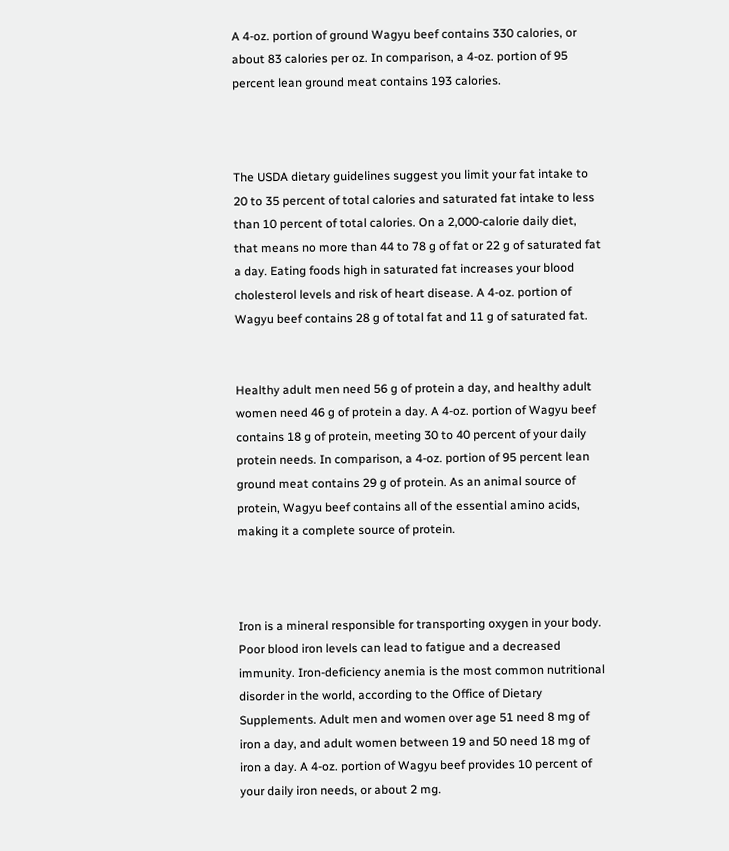A 4-oz. portion of ground Wagyu beef contains 330 calories, or about 83 calories per oz. In comparison, a 4-oz. portion of 95 percent lean ground meat contains 193 calories.



The USDA dietary guidelines suggest you limit your fat intake to 20 to 35 percent of total calories and saturated fat intake to less than 10 percent of total calories. On a 2,000-calorie daily diet, that means no more than 44 to 78 g of fat or 22 g of saturated fat a day. Eating foods high in saturated fat increases your blood cholesterol levels and risk of heart disease. A 4-oz. portion of Wagyu beef contains 28 g of total fat and 11 g of saturated fat.


Healthy adult men need 56 g of protein a day, and healthy adult women need 46 g of protein a day. A 4-oz. portion of Wagyu beef contains 18 g of protein, meeting 30 to 40 percent of your daily protein needs. In comparison, a 4-oz. portion of 95 percent lean ground meat contains 29 g of protein. As an animal source of protein, Wagyu beef contains all of the essential amino acids, making it a complete source of protein.



Iron is a mineral responsible for transporting oxygen in your body. Poor blood iron levels can lead to fatigue and a decreased immunity. Iron-deficiency anemia is the most common nutritional disorder in the world, according to the Office of Dietary Supplements. Adult men and women over age 51 need 8 mg of iron a day, and adult women between 19 and 50 need 18 mg of iron a day. A 4-oz. portion of Wagyu beef provides 10 percent of your daily iron needs, or about 2 mg.